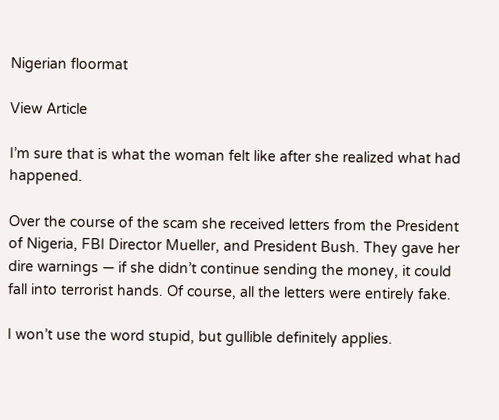Nigerian floormat

View Article

I’m sure that is what the woman felt like after she realized what had happened.

Over the course of the scam she received letters from the President of Nigeria, FBI Director Mueller, and President Bush. They gave her dire warnings — if she didn’t continue sending the money, it could fall into terrorist hands. Of course, all the letters were entirely fake.

I won’t use the word stupid, but gullible definitely applies.